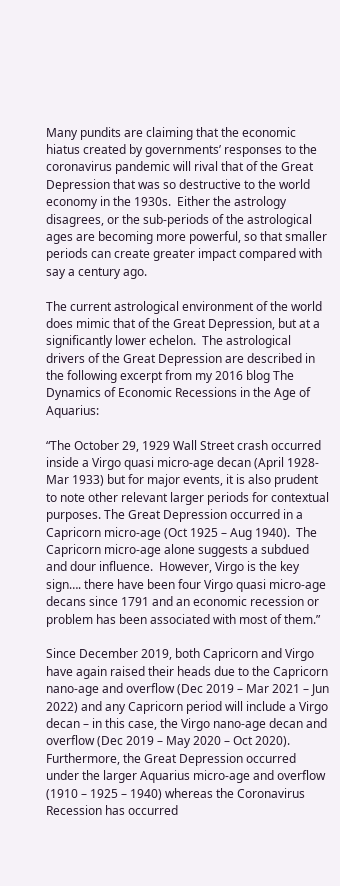Many pundits are claiming that the economic hiatus created by governments’ responses to the coronavirus pandemic will rival that of the Great Depression that was so destructive to the world economy in the 1930s.  Either the astrology disagrees, or the sub-periods of the astrological ages are becoming more powerful, so that smaller periods can create greater impact compared with say a century ago.

The current astrological environment of the world does mimic that of the Great Depression, but at a significantly lower echelon.  The astrological drivers of the Great Depression are described in the following excerpt from my 2016 blog The Dynamics of Economic Recessions in the Age of Aquarius:

“The October 29, 1929 Wall Street crash occurred inside a Virgo quasi micro-age decan (April 1928-Mar 1933) but for major events, it is also prudent to note other relevant larger periods for contextual purposes. The Great Depression occurred in a Capricorn micro-age (Oct 1925 – Aug 1940).  The Capricorn micro-age alone suggests a subdued and dour influence.  However, Virgo is the key sign…. there have been four Virgo quasi micro-age decans since 1791 and an economic recession or problem has been associated with most of them.”

Since December 2019, both Capricorn and Virgo have again raised their heads due to the Capricorn nano-age and overflow (Dec 2019 – Mar 2021 – Jun 2022) and any Capricorn period will include a Virgo decan – in this case, the Virgo nano-age decan and overflow (Dec 2019 – May 2020 – Oct 2020).  Furthermore, the Great Depression occurred under the larger Aquarius micro-age and overflow (1910 – 1925 – 1940) whereas the Coronavirus Recession has occurred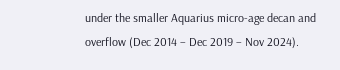under the smaller Aquarius micro-age decan and overflow (Dec 2014 – Dec 2019 – Nov 2024).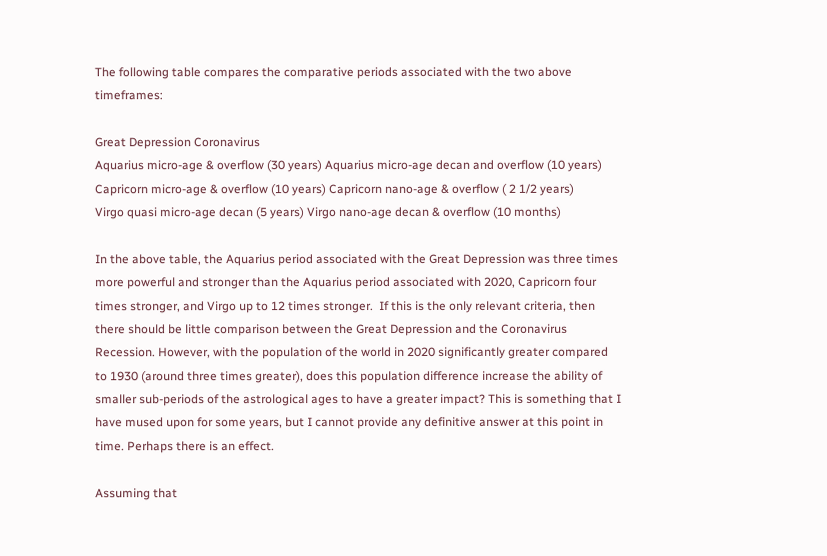The following table compares the comparative periods associated with the two above timeframes:

Great Depression Coronavirus
Aquarius micro-age & overflow (30 years) Aquarius micro-age decan and overflow (10 years)
Capricorn micro-age & overflow (10 years) Capricorn nano-age & overflow ( 2 1/2 years)
Virgo quasi micro-age decan (5 years) Virgo nano-age decan & overflow (10 months)

In the above table, the Aquarius period associated with the Great Depression was three times more powerful and stronger than the Aquarius period associated with 2020, Capricorn four times stronger, and Virgo up to 12 times stronger.  If this is the only relevant criteria, then there should be little comparison between the Great Depression and the Coronavirus Recession. However, with the population of the world in 2020 significantly greater compared to 1930 (around three times greater), does this population difference increase the ability of smaller sub-periods of the astrological ages to have a greater impact? This is something that I have mused upon for some years, but I cannot provide any definitive answer at this point in time. Perhaps there is an effect.

Assuming that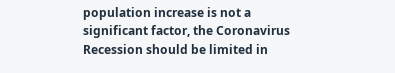population increase is not a significant factor, the Coronavirus Recession should be limited in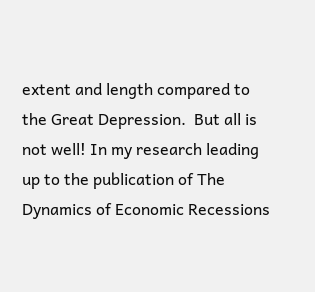extent and length compared to the Great Depression.  But all is not well! In my research leading up to the publication of The Dynamics of Economic Recessions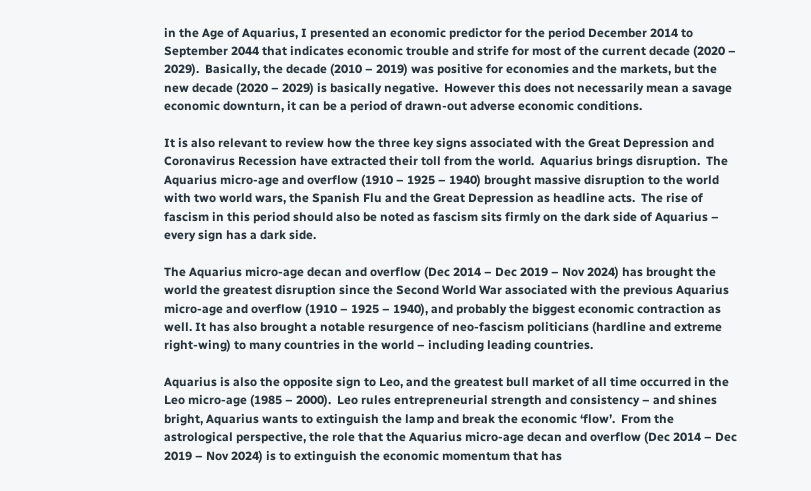in the Age of Aquarius, I presented an economic predictor for the period December 2014 to September 2044 that indicates economic trouble and strife for most of the current decade (2020 – 2029).  Basically, the decade (2010 – 2019) was positive for economies and the markets, but the new decade (2020 – 2029) is basically negative.  However this does not necessarily mean a savage economic downturn, it can be a period of drawn-out adverse economic conditions.

It is also relevant to review how the three key signs associated with the Great Depression and Coronavirus Recession have extracted their toll from the world.  Aquarius brings disruption.  The Aquarius micro-age and overflow (1910 – 1925 – 1940) brought massive disruption to the world with two world wars, the Spanish Flu and the Great Depression as headline acts.  The rise of fascism in this period should also be noted as fascism sits firmly on the dark side of Aquarius – every sign has a dark side.

The Aquarius micro-age decan and overflow (Dec 2014 – Dec 2019 – Nov 2024) has brought the world the greatest disruption since the Second World War associated with the previous Aquarius micro-age and overflow (1910 – 1925 – 1940), and probably the biggest economic contraction as well. It has also brought a notable resurgence of neo-fascism politicians (hardline and extreme right-wing) to many countries in the world – including leading countries.

Aquarius is also the opposite sign to Leo, and the greatest bull market of all time occurred in the Leo micro-age (1985 – 2000).  Leo rules entrepreneurial strength and consistency – and shines bright, Aquarius wants to extinguish the lamp and break the economic ‘flow’.  From the astrological perspective, the role that the Aquarius micro-age decan and overflow (Dec 2014 – Dec 2019 – Nov 2024) is to extinguish the economic momentum that has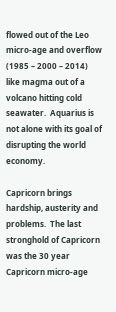flowed out of the Leo micro-age and overflow (1985 – 2000 – 2014) like magma out of a volcano hitting cold seawater.  Aquarius is not alone with its goal of disrupting the world economy.

Capricorn brings hardship, austerity and problems.  The last stronghold of Capricorn was the 30 year Capricorn micro-age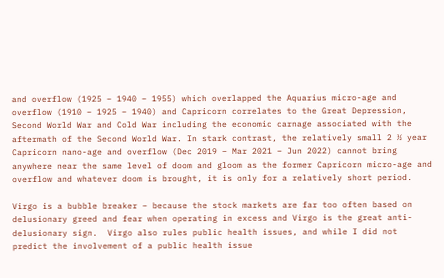and overflow (1925 – 1940 – 1955) which overlapped the Aquarius micro-age and overflow (1910 – 1925 – 1940) and Capricorn correlates to the Great Depression, Second World War and Cold War including the economic carnage associated with the aftermath of the Second World War. In stark contrast, the relatively small 2 ½ year Capricorn nano-age and overflow (Dec 2019 – Mar 2021 – Jun 2022) cannot bring anywhere near the same level of doom and gloom as the former Capricorn micro-age and overflow and whatever doom is brought, it is only for a relatively short period.

Virgo is a bubble breaker – because the stock markets are far too often based on delusionary greed and fear when operating in excess and Virgo is the great anti-delusionary sign.  Virgo also rules public health issues, and while I did not predict the involvement of a public health issue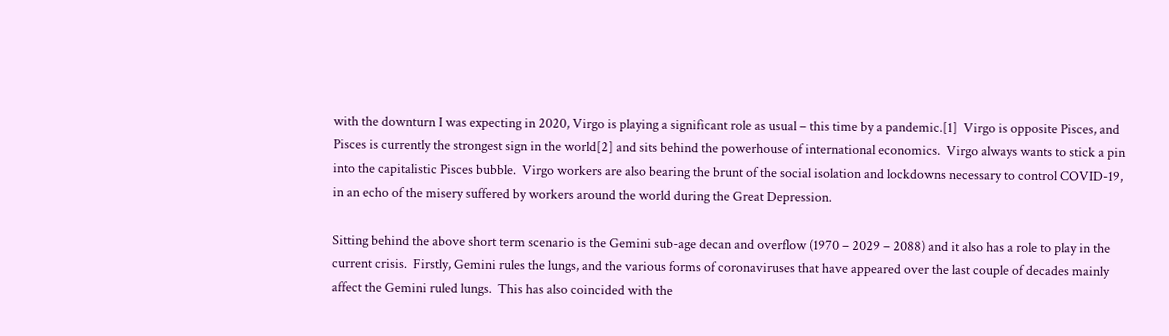with the downturn I was expecting in 2020, Virgo is playing a significant role as usual – this time by a pandemic.[1]  Virgo is opposite Pisces, and Pisces is currently the strongest sign in the world[2] and sits behind the powerhouse of international economics.  Virgo always wants to stick a pin into the capitalistic Pisces bubble.  Virgo workers are also bearing the brunt of the social isolation and lockdowns necessary to control COVID-19, in an echo of the misery suffered by workers around the world during the Great Depression.

Sitting behind the above short term scenario is the Gemini sub-age decan and overflow (1970 – 2029 – 2088) and it also has a role to play in the current crisis.  Firstly, Gemini rules the lungs, and the various forms of coronaviruses that have appeared over the last couple of decades mainly affect the Gemini ruled lungs.  This has also coincided with the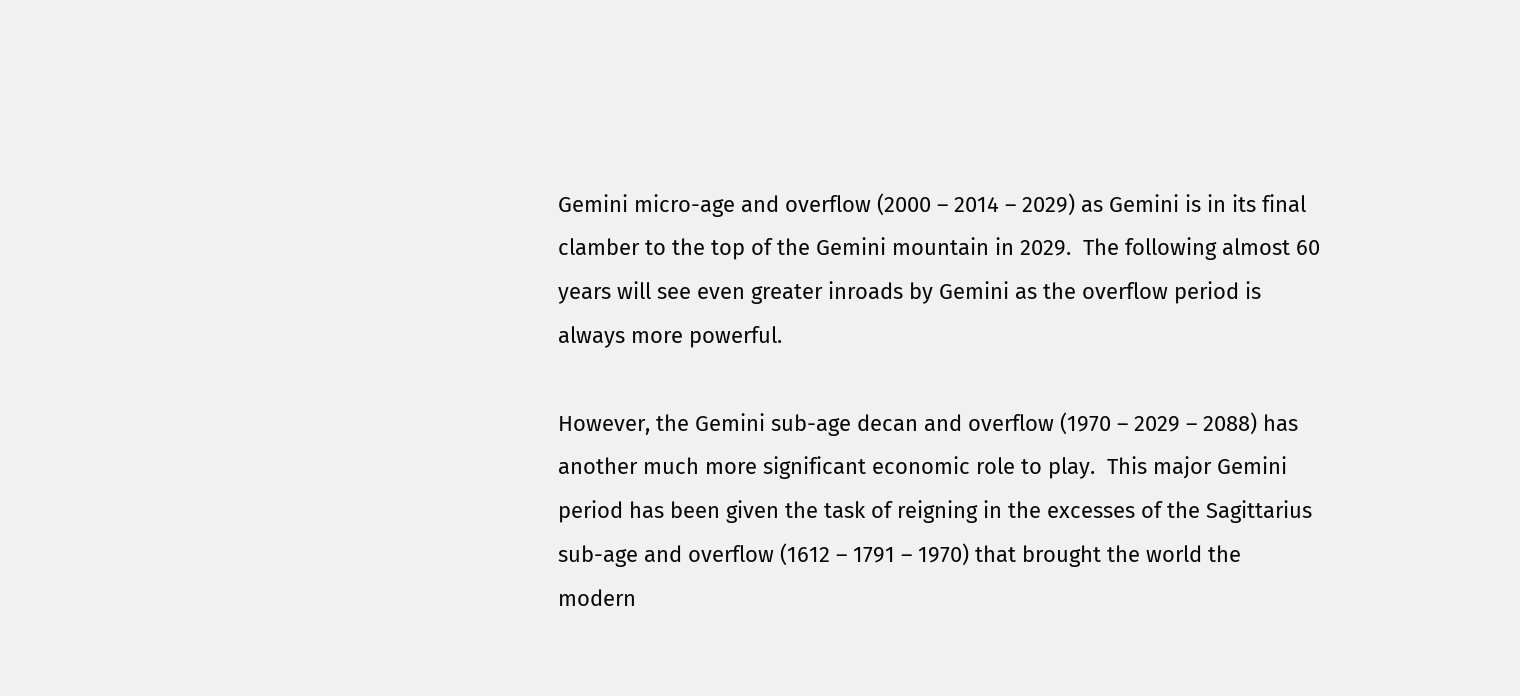Gemini micro-age and overflow (2000 – 2014 – 2029) as Gemini is in its final clamber to the top of the Gemini mountain in 2029.  The following almost 60 years will see even greater inroads by Gemini as the overflow period is always more powerful.

However, the Gemini sub-age decan and overflow (1970 – 2029 – 2088) has another much more significant economic role to play.  This major Gemini period has been given the task of reigning in the excesses of the Sagittarius sub-age and overflow (1612 – 1791 – 1970) that brought the world the modern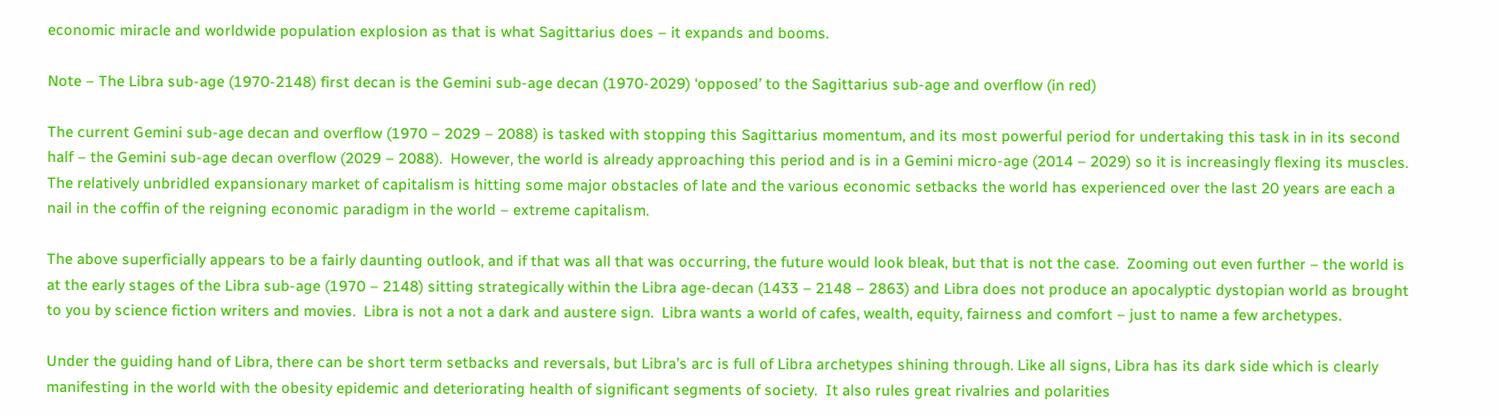economic miracle and worldwide population explosion as that is what Sagittarius does – it expands and booms.

Note – The Libra sub-age (1970-2148) first decan is the Gemini sub-age decan (1970-2029) ‘opposed’ to the Sagittarius sub-age and overflow (in red)

The current Gemini sub-age decan and overflow (1970 – 2029 – 2088) is tasked with stopping this Sagittarius momentum, and its most powerful period for undertaking this task in in its second half – the Gemini sub-age decan overflow (2029 – 2088).  However, the world is already approaching this period and is in a Gemini micro-age (2014 – 2029) so it is increasingly flexing its muscles.  The relatively unbridled expansionary market of capitalism is hitting some major obstacles of late and the various economic setbacks the world has experienced over the last 20 years are each a nail in the coffin of the reigning economic paradigm in the world – extreme capitalism.

The above superficially appears to be a fairly daunting outlook, and if that was all that was occurring, the future would look bleak, but that is not the case.  Zooming out even further – the world is at the early stages of the Libra sub-age (1970 – 2148) sitting strategically within the Libra age-decan (1433 – 2148 – 2863) and Libra does not produce an apocalyptic dystopian world as brought to you by science fiction writers and movies.  Libra is not a not a dark and austere sign.  Libra wants a world of cafes, wealth, equity, fairness and comfort – just to name a few archetypes.

Under the guiding hand of Libra, there can be short term setbacks and reversals, but Libra’s arc is full of Libra archetypes shining through. Like all signs, Libra has its dark side which is clearly manifesting in the world with the obesity epidemic and deteriorating health of significant segments of society.  It also rules great rivalries and polarities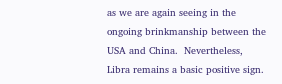as we are again seeing in the ongoing brinkmanship between the USA and China.  Nevertheless, Libra remains a basic positive sign.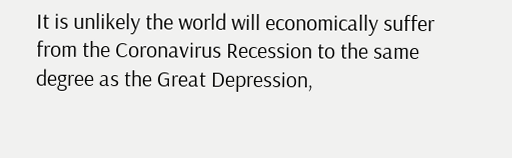It is unlikely the world will economically suffer from the Coronavirus Recession to the same degree as the Great Depression,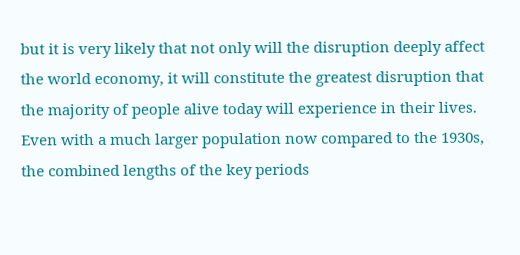but it is very likely that not only will the disruption deeply affect the world economy, it will constitute the greatest disruption that the majority of people alive today will experience in their lives. Even with a much larger population now compared to the 1930s, the combined lengths of the key periods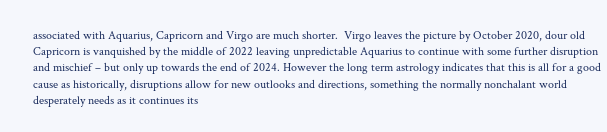associated with Aquarius, Capricorn and Virgo are much shorter.  Virgo leaves the picture by October 2020, dour old Capricorn is vanquished by the middle of 2022 leaving unpredictable Aquarius to continue with some further disruption and mischief – but only up towards the end of 2024. However the long term astrology indicates that this is all for a good cause as historically, disruptions allow for new outlooks and directions, something the normally nonchalant world desperately needs as it continues its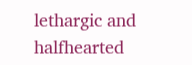lethargic and halfhearted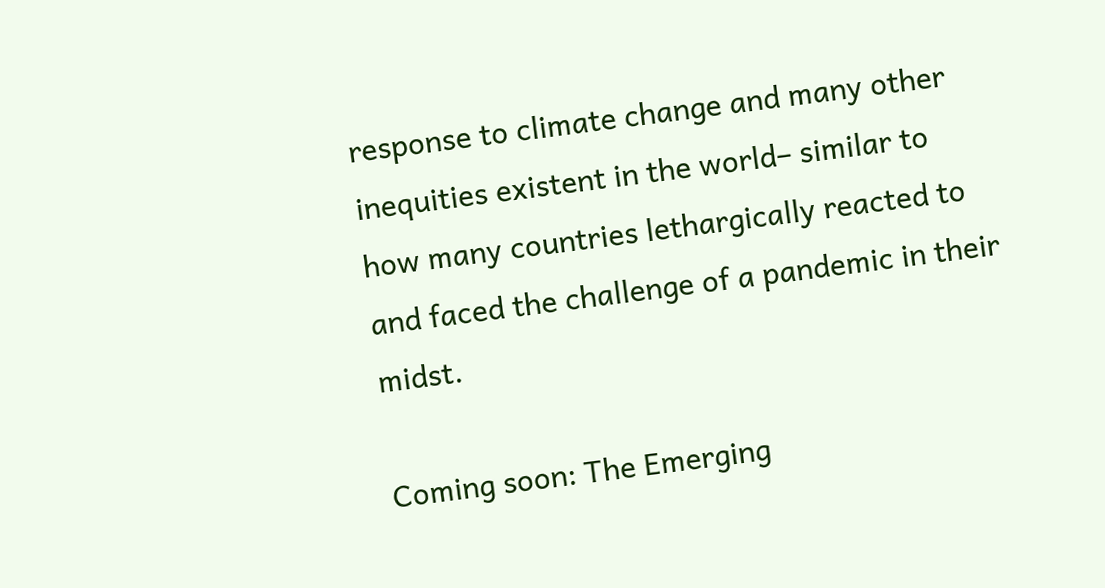response to climate change and many other inequities existent in the world– similar to how many countries lethargically reacted to and faced the challenge of a pandemic in their midst.

Coming soon: The Emerging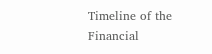Timeline of the Financial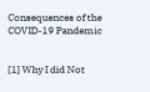Consequences of the COVID-19 Pandemic


[1] Why I did Not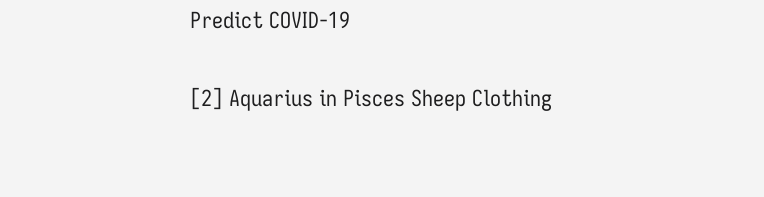Predict COVID-19

[2] Aquarius in Pisces Sheep Clothing